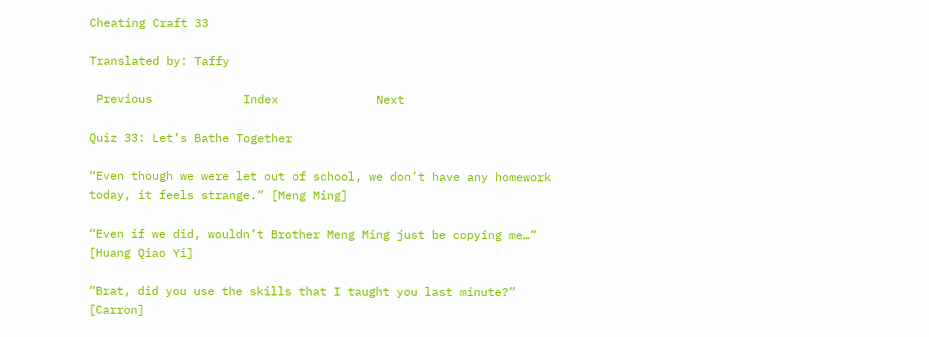Cheating Craft 33

Translated by: Taffy

 Previous             Index              Next

Quiz 33: Let’s Bathe Together

“Even though we were let out of school, we don’t have any homework today, it feels strange.” [Meng Ming]

“Even if we did, wouldn’t Brother Meng Ming just be copying me…” [Huang Qiao Yi]

“Brat, did you use the skills that I taught you last minute?” [Carron]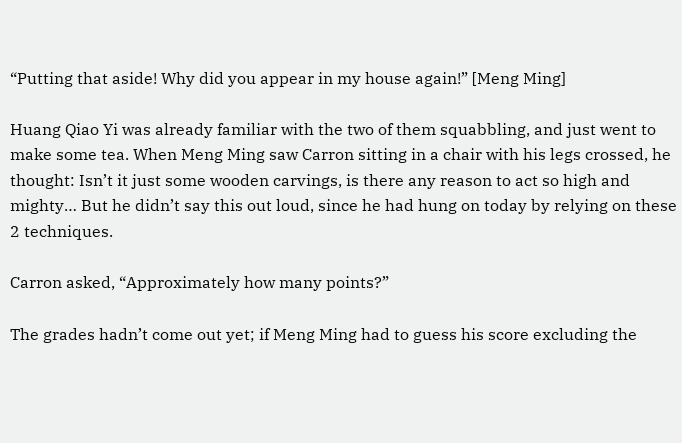“Putting that aside! Why did you appear in my house again!” [Meng Ming]

Huang Qiao Yi was already familiar with the two of them squabbling, and just went to make some tea. When Meng Ming saw Carron sitting in a chair with his legs crossed, he thought: Isn’t it just some wooden carvings, is there any reason to act so high and mighty… But he didn’t say this out loud, since he had hung on today by relying on these 2 techniques.

Carron asked, “Approximately how many points?”

The grades hadn’t come out yet; if Meng Ming had to guess his score excluding the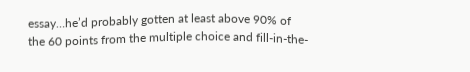essay…he’d probably gotten at least above 90% of the 60 points from the multiple choice and fill-in-the-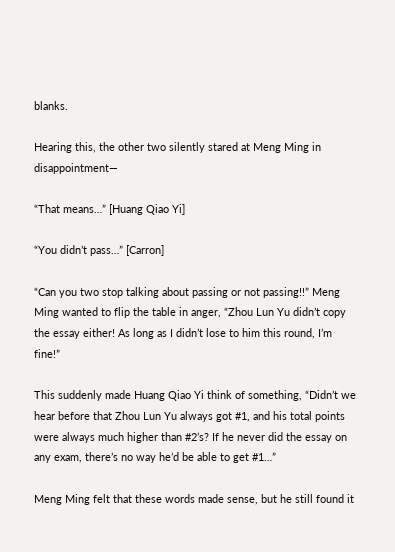blanks.

Hearing this, the other two silently stared at Meng Ming in disappointment—

“That means…” [Huang Qiao Yi]

“You didn’t pass…” [Carron]

“Can you two stop talking about passing or not passing!!” Meng Ming wanted to flip the table in anger, “Zhou Lun Yu didn’t copy the essay either! As long as I didn’t lose to him this round, I’m fine!”

This suddenly made Huang Qiao Yi think of something, “Didn’t we hear before that Zhou Lun Yu always got #1, and his total points were always much higher than #2’s? If he never did the essay on any exam, there’s no way he’d be able to get #1…”

Meng Ming felt that these words made sense, but he still found it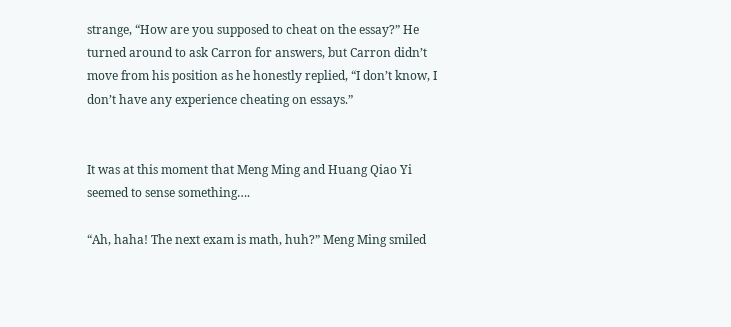strange, “How are you supposed to cheat on the essay?” He turned around to ask Carron for answers, but Carron didn’t move from his position as he honestly replied, “I don’t know, I don’t have any experience cheating on essays.”


It was at this moment that Meng Ming and Huang Qiao Yi seemed to sense something….

“Ah, haha! The next exam is math, huh?” Meng Ming smiled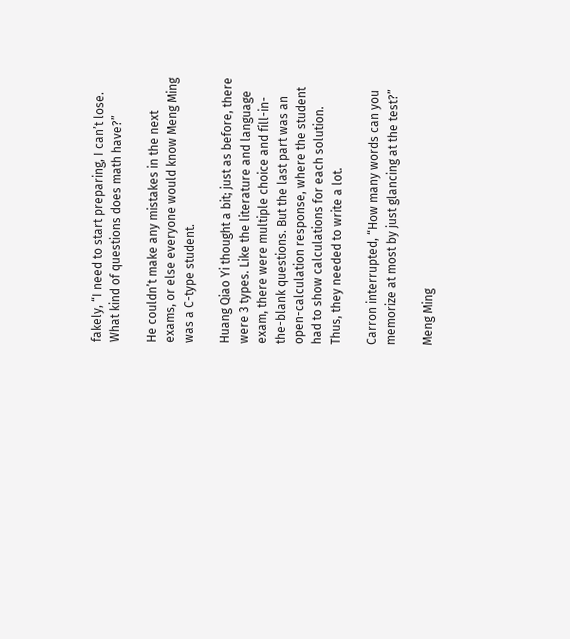fakely, “I need to start preparing, I can’t lose. What kind of questions does math have?”

He couldn’t make any mistakes in the next exams, or else everyone would know Meng Ming was a C-type student.

Huang Qiao Yi thought a bit; just as before, there were 3 types. Like the literature and language exam, there were multiple choice and fill-in-the-blank questions. But the last part was an open-calculation response, where the student had to show calculations for each solution. Thus, they needed to write a lot.

Carron interrupted, “How many words can you memorize at most by just glancing at the test?”

Meng Ming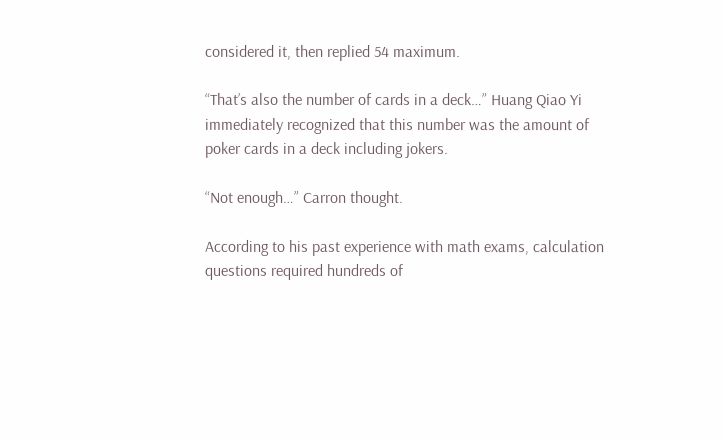considered it, then replied 54 maximum.

“That’s also the number of cards in a deck…” Huang Qiao Yi immediately recognized that this number was the amount of poker cards in a deck including jokers.

“Not enough…” Carron thought.

According to his past experience with math exams, calculation questions required hundreds of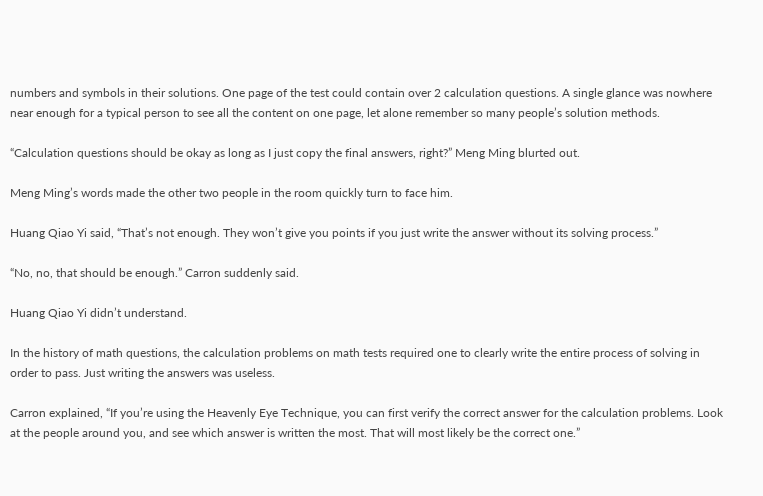numbers and symbols in their solutions. One page of the test could contain over 2 calculation questions. A single glance was nowhere near enough for a typical person to see all the content on one page, let alone remember so many people’s solution methods.

“Calculation questions should be okay as long as I just copy the final answers, right?” Meng Ming blurted out.

Meng Ming’s words made the other two people in the room quickly turn to face him.

Huang Qiao Yi said, “That’s not enough. They won’t give you points if you just write the answer without its solving process.”

“No, no, that should be enough.” Carron suddenly said.

Huang Qiao Yi didn’t understand.

In the history of math questions, the calculation problems on math tests required one to clearly write the entire process of solving in order to pass. Just writing the answers was useless.

Carron explained, “If you’re using the Heavenly Eye Technique, you can first verify the correct answer for the calculation problems. Look at the people around you, and see which answer is written the most. That will most likely be the correct one.”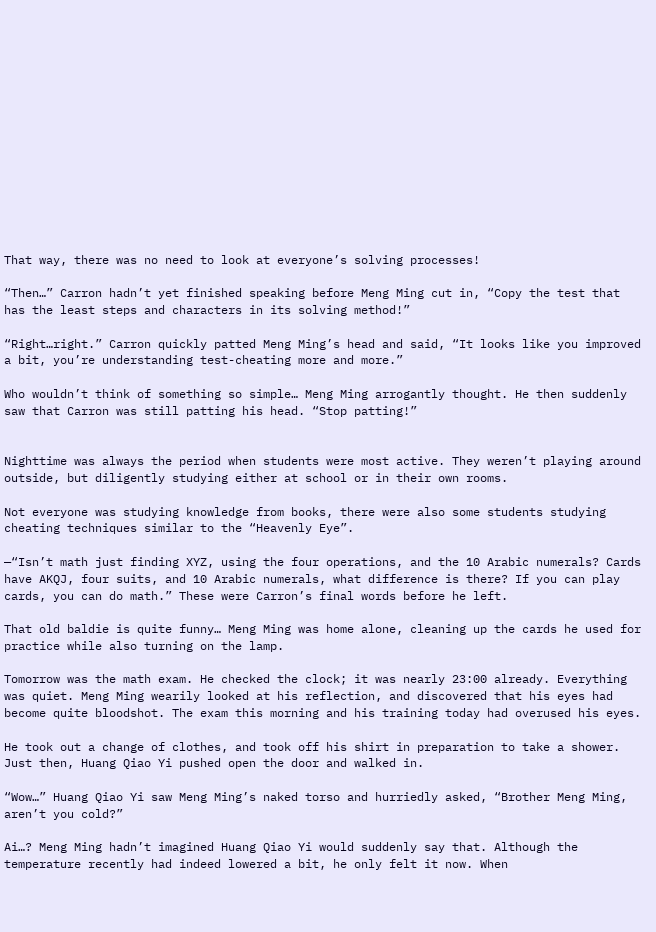That way, there was no need to look at everyone’s solving processes!

“Then…” Carron hadn’t yet finished speaking before Meng Ming cut in, “Copy the test that has the least steps and characters in its solving method!”

“Right…right.” Carron quickly patted Meng Ming’s head and said, “It looks like you improved a bit, you’re understanding test-cheating more and more.”

Who wouldn’t think of something so simple… Meng Ming arrogantly thought. He then suddenly saw that Carron was still patting his head. “Stop patting!”


Nighttime was always the period when students were most active. They weren’t playing around outside, but diligently studying either at school or in their own rooms.

Not everyone was studying knowledge from books, there were also some students studying cheating techniques similar to the “Heavenly Eye”.

—“Isn’t math just finding XYZ, using the four operations, and the 10 Arabic numerals? Cards have AKQJ, four suits, and 10 Arabic numerals, what difference is there? If you can play cards, you can do math.” These were Carron’s final words before he left.

That old baldie is quite funny… Meng Ming was home alone, cleaning up the cards he used for practice while also turning on the lamp.

Tomorrow was the math exam. He checked the clock; it was nearly 23:00 already. Everything was quiet. Meng Ming wearily looked at his reflection, and discovered that his eyes had become quite bloodshot. The exam this morning and his training today had overused his eyes.

He took out a change of clothes, and took off his shirt in preparation to take a shower. Just then, Huang Qiao Yi pushed open the door and walked in.

“Wow…” Huang Qiao Yi saw Meng Ming’s naked torso and hurriedly asked, “Brother Meng Ming, aren’t you cold?”

Ai…? Meng Ming hadn’t imagined Huang Qiao Yi would suddenly say that. Although the temperature recently had indeed lowered a bit, he only felt it now. When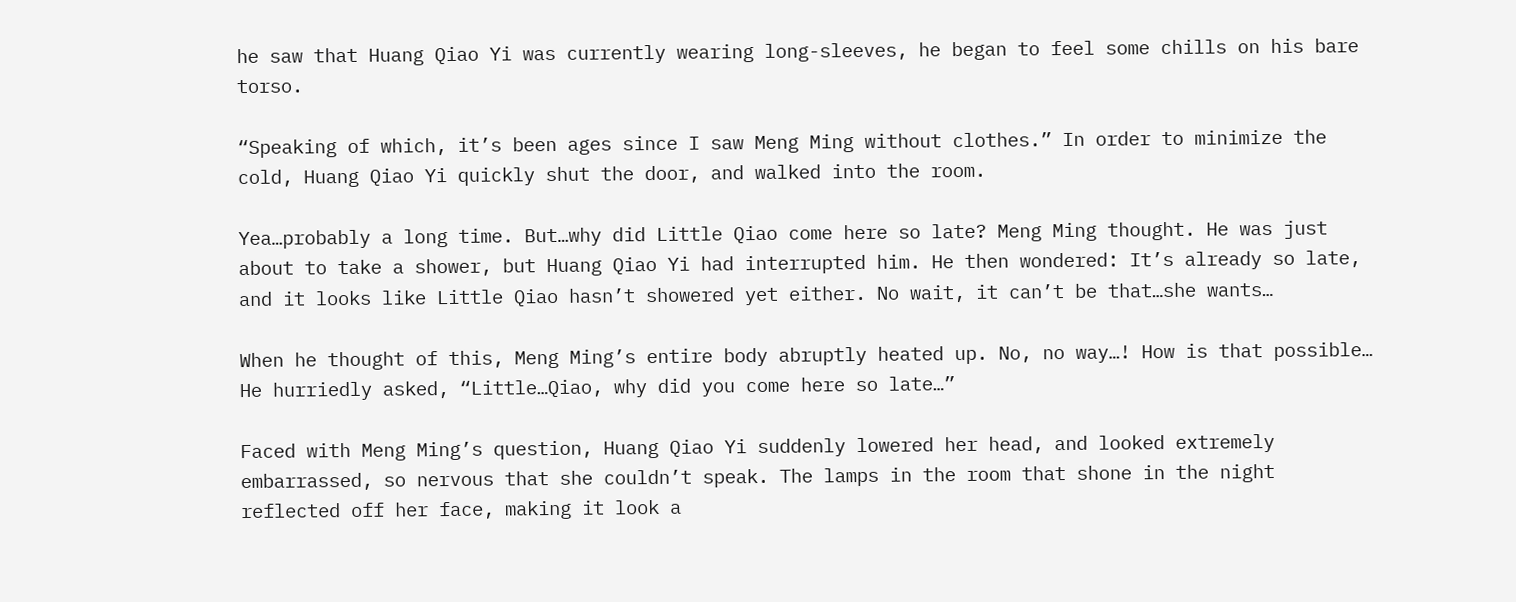he saw that Huang Qiao Yi was currently wearing long-sleeves, he began to feel some chills on his bare torso.

“Speaking of which, it’s been ages since I saw Meng Ming without clothes.” In order to minimize the cold, Huang Qiao Yi quickly shut the door, and walked into the room.

Yea…probably a long time. But…why did Little Qiao come here so late? Meng Ming thought. He was just about to take a shower, but Huang Qiao Yi had interrupted him. He then wondered: It’s already so late, and it looks like Little Qiao hasn’t showered yet either. No wait, it can’t be that…she wants…

When he thought of this, Meng Ming’s entire body abruptly heated up. No, no way…! How is that possible… He hurriedly asked, “Little…Qiao, why did you come here so late…”

Faced with Meng Ming’s question, Huang Qiao Yi suddenly lowered her head, and looked extremely embarrassed, so nervous that she couldn’t speak. The lamps in the room that shone in the night reflected off her face, making it look a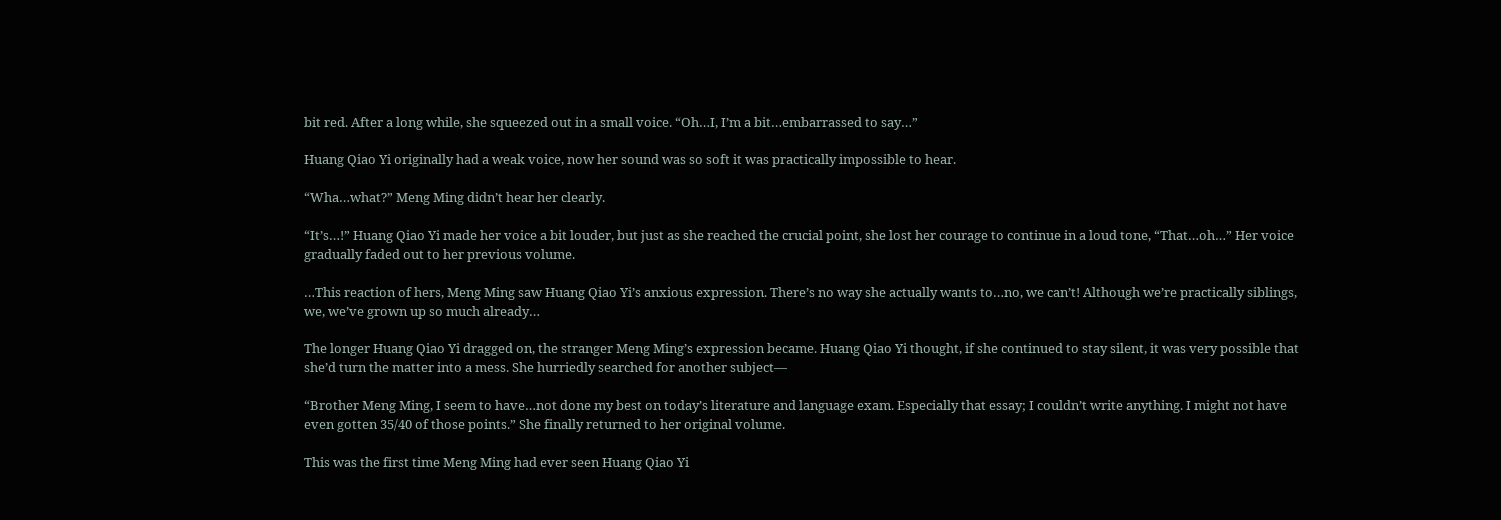bit red. After a long while, she squeezed out in a small voice. “Oh…I, I’m a bit…embarrassed to say…”

Huang Qiao Yi originally had a weak voice, now her sound was so soft it was practically impossible to hear.

“Wha…what?” Meng Ming didn’t hear her clearly.

“It’s…!” Huang Qiao Yi made her voice a bit louder, but just as she reached the crucial point, she lost her courage to continue in a loud tone, “That…oh…” Her voice gradually faded out to her previous volume.

…This reaction of hers, Meng Ming saw Huang Qiao Yi’s anxious expression. There’s no way she actually wants to…no, we can’t! Although we’re practically siblings, we, we’ve grown up so much already…

The longer Huang Qiao Yi dragged on, the stranger Meng Ming’s expression became. Huang Qiao Yi thought, if she continued to stay silent, it was very possible that she’d turn the matter into a mess. She hurriedly searched for another subject—

“Brother Meng Ming, I seem to have…not done my best on today’s literature and language exam. Especially that essay; I couldn’t write anything. I might not have even gotten 35/40 of those points.” She finally returned to her original volume.

This was the first time Meng Ming had ever seen Huang Qiao Yi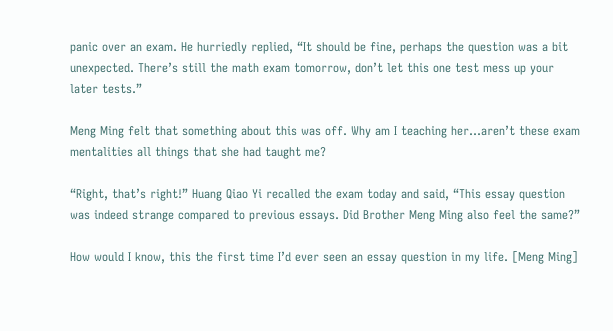panic over an exam. He hurriedly replied, “It should be fine, perhaps the question was a bit unexpected. There’s still the math exam tomorrow, don’t let this one test mess up your later tests.”

Meng Ming felt that something about this was off. Why am I teaching her…aren’t these exam mentalities all things that she had taught me?

“Right, that’s right!” Huang Qiao Yi recalled the exam today and said, “This essay question was indeed strange compared to previous essays. Did Brother Meng Ming also feel the same?”

How would I know, this the first time I’d ever seen an essay question in my life. [Meng Ming]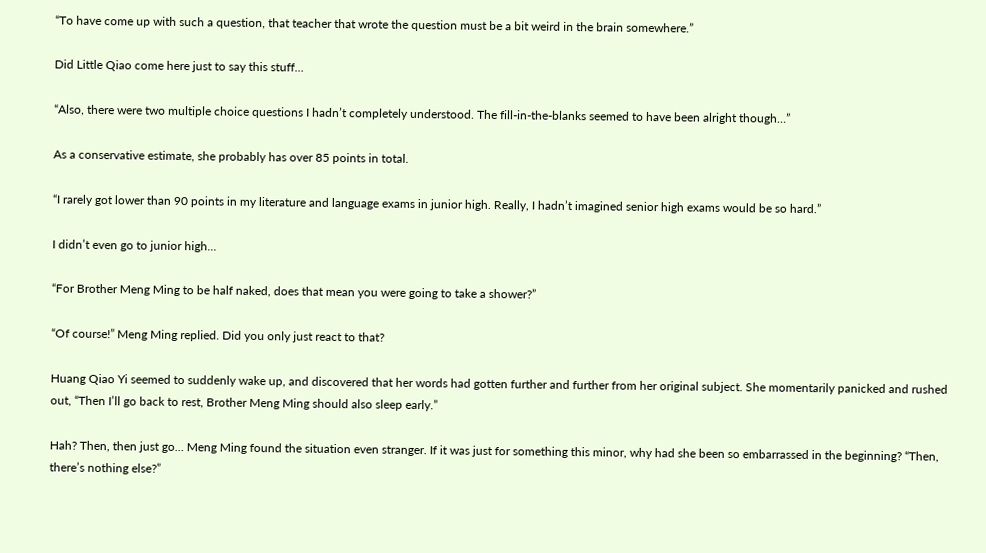“To have come up with such a question, that teacher that wrote the question must be a bit weird in the brain somewhere.”

Did Little Qiao come here just to say this stuff…

“Also, there were two multiple choice questions I hadn’t completely understood. The fill-in-the-blanks seemed to have been alright though…”

As a conservative estimate, she probably has over 85 points in total.

“I rarely got lower than 90 points in my literature and language exams in junior high. Really, I hadn’t imagined senior high exams would be so hard.”

I didn’t even go to junior high…

“For Brother Meng Ming to be half naked, does that mean you were going to take a shower?”

“Of course!” Meng Ming replied. Did you only just react to that?

Huang Qiao Yi seemed to suddenly wake up, and discovered that her words had gotten further and further from her original subject. She momentarily panicked and rushed out, “Then I’ll go back to rest, Brother Meng Ming should also sleep early.”

Hah? Then, then just go… Meng Ming found the situation even stranger. If it was just for something this minor, why had she been so embarrassed in the beginning? “Then, there’s nothing else?”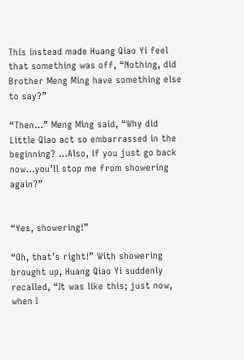This instead made Huang Qiao Yi feel that something was off, “Nothing, did Brother Meng Ming have something else to say?”

“Then…” Meng Ming said, “Why did Little Qiao act so embarrassed in the beginning? …Also, if you just go back now…you’ll stop me from showering again?”


“Yes, showering!”

“Oh, that’s right!” With showering brought up, Huang Qiao Yi suddenly recalled, “It was like this; just now, when I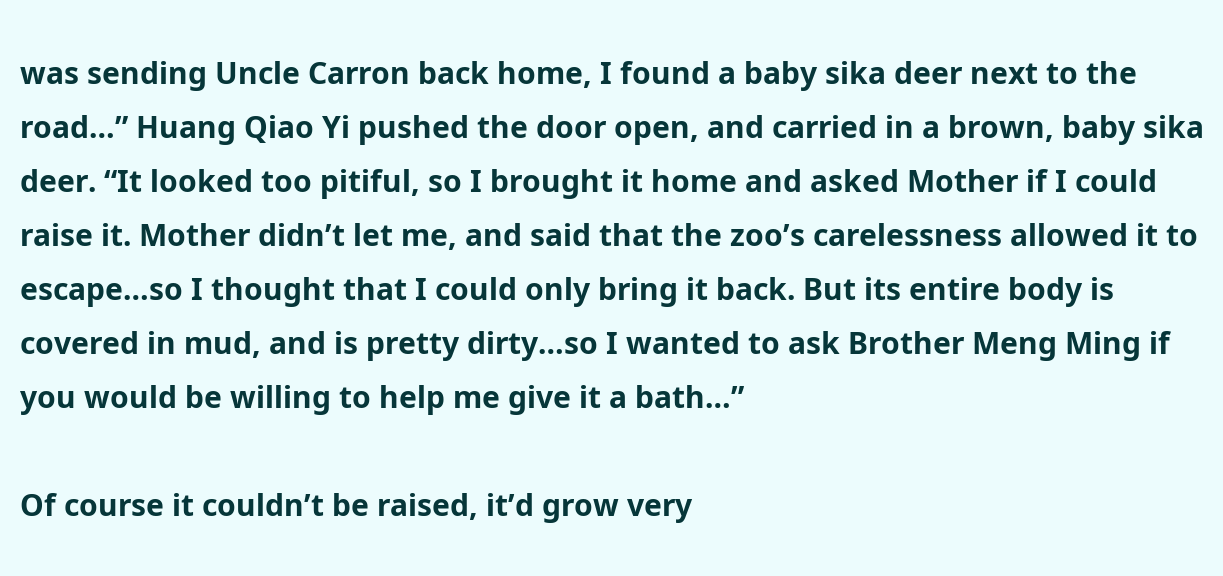was sending Uncle Carron back home, I found a baby sika deer next to the road…” Huang Qiao Yi pushed the door open, and carried in a brown, baby sika deer. “It looked too pitiful, so I brought it home and asked Mother if I could raise it. Mother didn’t let me, and said that the zoo’s carelessness allowed it to escape…so I thought that I could only bring it back. But its entire body is covered in mud, and is pretty dirty…so I wanted to ask Brother Meng Ming if you would be willing to help me give it a bath…”

Of course it couldn’t be raised, it’d grow very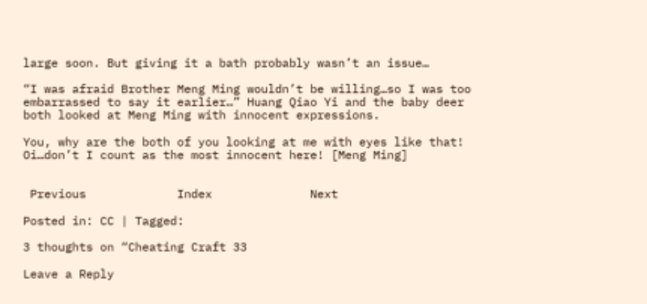large soon. But giving it a bath probably wasn’t an issue…

“I was afraid Brother Meng Ming wouldn’t be willing…so I was too embarrassed to say it earlier…” Huang Qiao Yi and the baby deer both looked at Meng Ming with innocent expressions.

You, why are the both of you looking at me with eyes like that! Oi…don’t I count as the most innocent here! [Meng Ming]


 Previous             Index              Next

Posted in: CC | Tagged:

3 thoughts on “Cheating Craft 33

Leave a Reply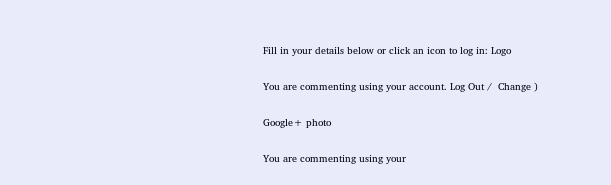Fill in your details below or click an icon to log in: Logo

You are commenting using your account. Log Out /  Change )

Google+ photo

You are commenting using your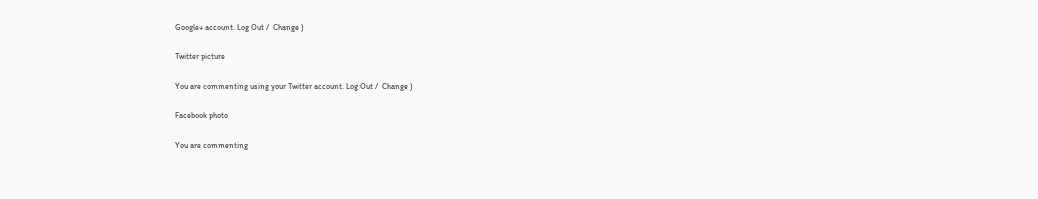Google+ account. Log Out /  Change )

Twitter picture

You are commenting using your Twitter account. Log Out /  Change )

Facebook photo

You are commenting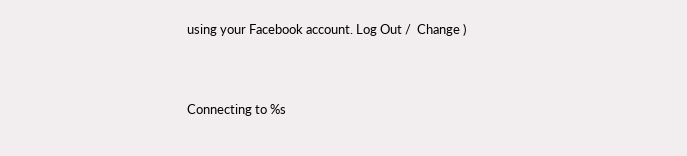using your Facebook account. Log Out /  Change )


Connecting to %s